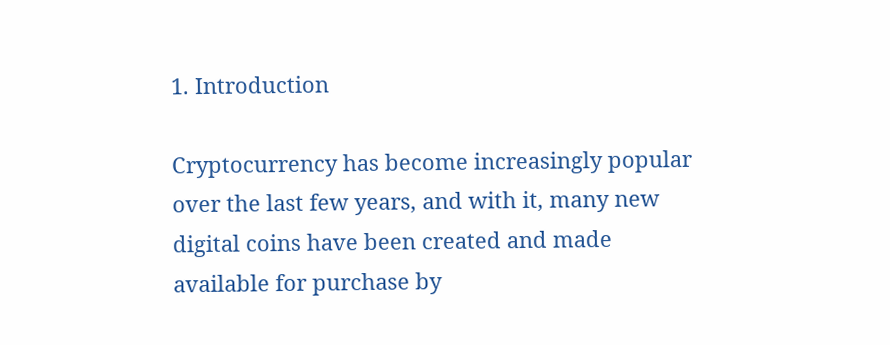1. Introduction

Cryptocurrency has become increasingly popular over the last few years, and with it, many new digital coins have been created and made available for purchase by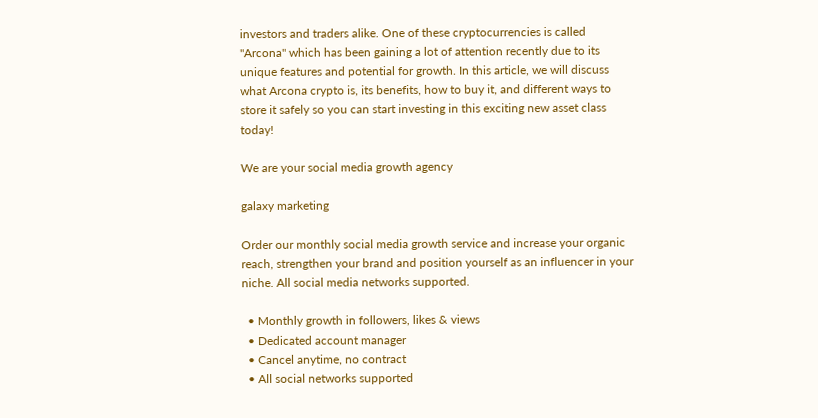investors and traders alike. One of these cryptocurrencies is called "Arcona" which has been gaining a lot of attention recently due to its unique features and potential for growth. In this article, we will discuss what Arcona crypto is, its benefits, how to buy it, and different ways to store it safely so you can start investing in this exciting new asset class today!

We are your social media growth agency

galaxy marketing

Order our monthly social media growth service and increase your organic reach, strengthen your brand and position yourself as an influencer in your niche. All social media networks supported.

  • Monthly growth in followers, likes & views
  • Dedicated account manager
  • Cancel anytime, no contract
  • All social networks supported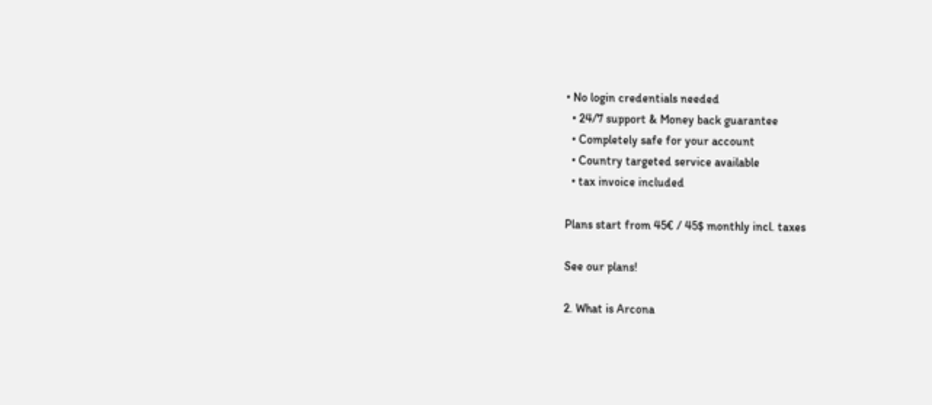• No login credentials needed
  • 24/7 support & Money back guarantee
  • Completely safe for your account
  • Country targeted service available
  • tax invoice included

Plans start from 45€ / 45$ monthly incl. taxes

See our plans!

2. What is Arcona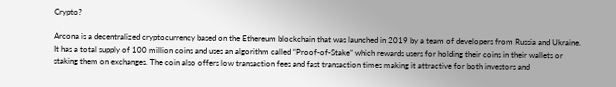Crypto?

Arcona is a decentralized cryptocurrency based on the Ethereum blockchain that was launched in 2019 by a team of developers from Russia and Ukraine. It has a total supply of 100 million coins and uses an algorithm called “Proof-of-Stake” which rewards users for holding their coins in their wallets or staking them on exchanges. The coin also offers low transaction fees and fast transaction times making it attractive for both investors and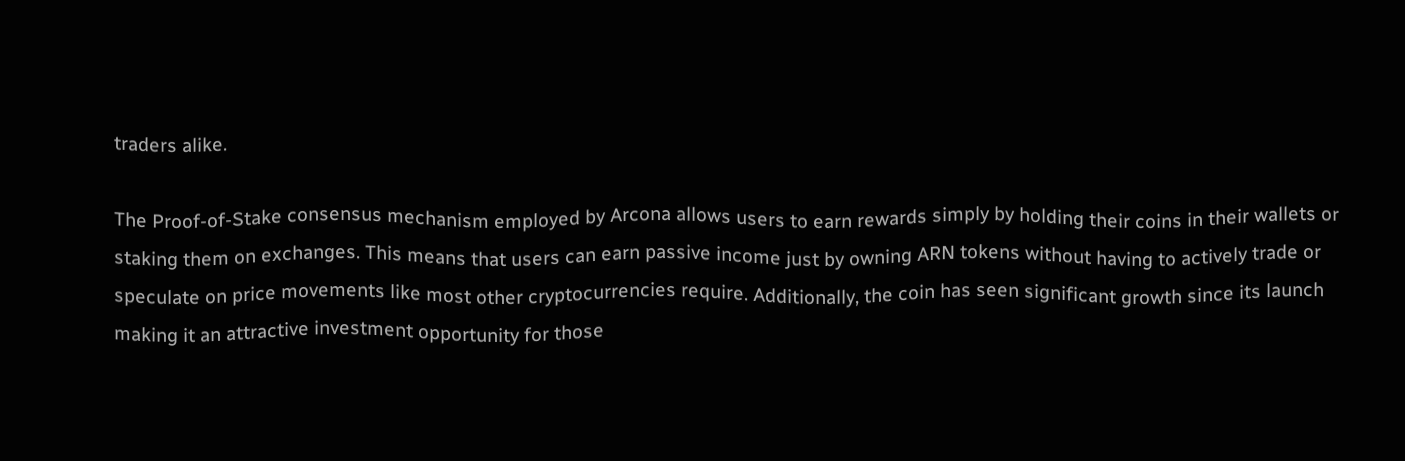traders alike.

The Proof-of-Stake consensus mechanism employed by Arcona allows users to earn rewards simply by holding their coins in their wallets or staking them on exchanges. This means that users can earn passive income just by owning ARN tokens without having to actively trade or speculate on price movements like most other cryptocurrencies require. Additionally, the coin has seen significant growth since its launch making it an attractive investment opportunity for those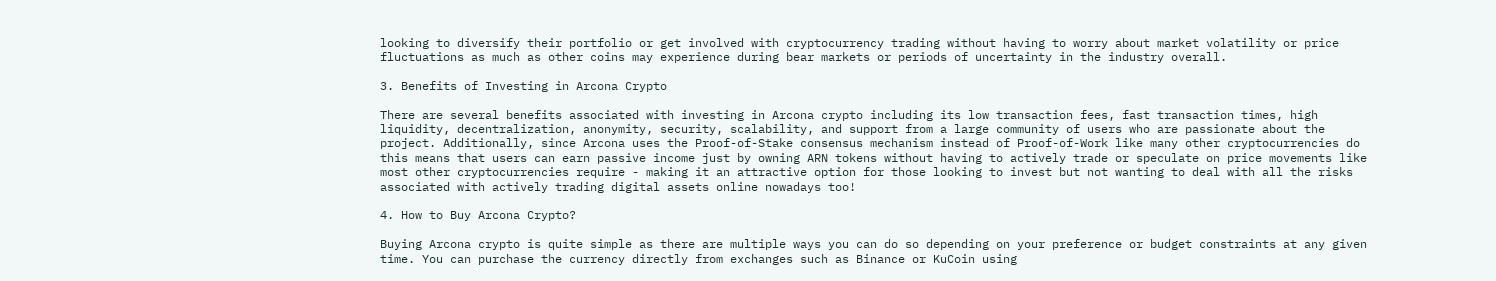looking to diversify their portfolio or get involved with cryptocurrency trading without having to worry about market volatility or price fluctuations as much as other coins may experience during bear markets or periods of uncertainty in the industry overall.

3. Benefits of Investing in Arcona Crypto

There are several benefits associated with investing in Arcona crypto including its low transaction fees, fast transaction times, high liquidity, decentralization, anonymity, security, scalability, and support from a large community of users who are passionate about the project. Additionally, since Arcona uses the Proof-of-Stake consensus mechanism instead of Proof-of-Work like many other cryptocurrencies do this means that users can earn passive income just by owning ARN tokens without having to actively trade or speculate on price movements like most other cryptocurrencies require - making it an attractive option for those looking to invest but not wanting to deal with all the risks associated with actively trading digital assets online nowadays too!

4. How to Buy Arcona Crypto?

Buying Arcona crypto is quite simple as there are multiple ways you can do so depending on your preference or budget constraints at any given time. You can purchase the currency directly from exchanges such as Binance or KuCoin using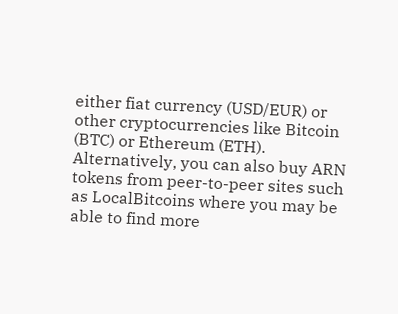either fiat currency (USD/EUR) or other cryptocurrencies like Bitcoin (BTC) or Ethereum (ETH). Alternatively, you can also buy ARN tokens from peer-to-peer sites such as LocalBitcoins where you may be able to find more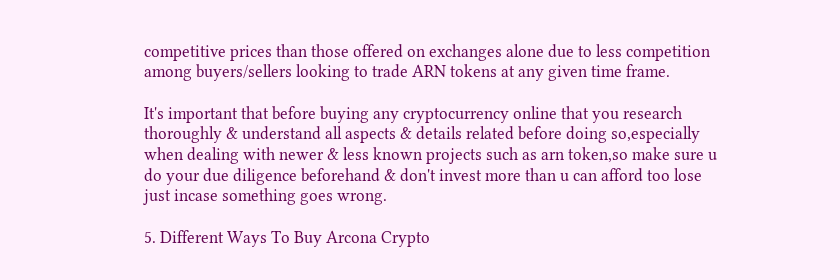competitive prices than those offered on exchanges alone due to less competition among buyers/sellers looking to trade ARN tokens at any given time frame.

It's important that before buying any cryptocurrency online that you research thoroughly & understand all aspects & details related before doing so,especially when dealing with newer & less known projects such as arn token,so make sure u do your due diligence beforehand & don't invest more than u can afford too lose just incase something goes wrong.

5. Different Ways To Buy Arcona Crypto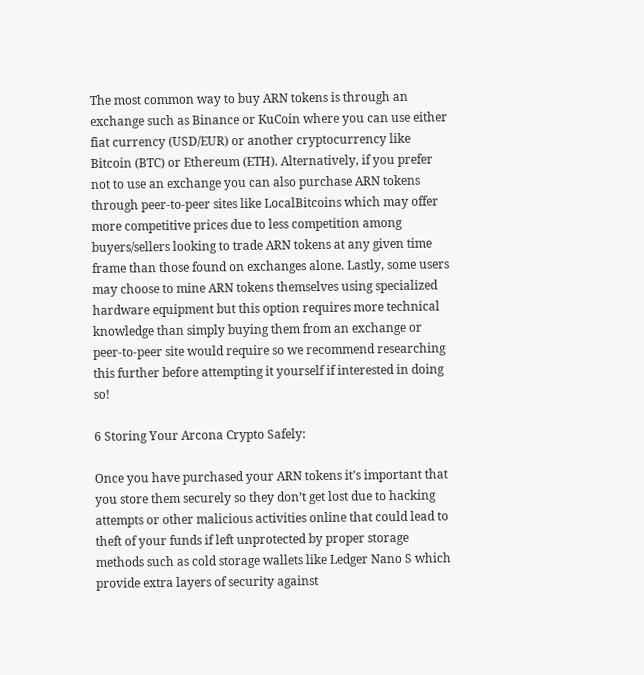The most common way to buy ARN tokens is through an exchange such as Binance or KuCoin where you can use either fiat currency (USD/EUR) or another cryptocurrency like Bitcoin (BTC) or Ethereum (ETH). Alternatively, if you prefer not to use an exchange you can also purchase ARN tokens through peer-to-peer sites like LocalBitcoins which may offer more competitive prices due to less competition among buyers/sellers looking to trade ARN tokens at any given time frame than those found on exchanges alone. Lastly, some users may choose to mine ARN tokens themselves using specialized hardware equipment but this option requires more technical knowledge than simply buying them from an exchange or peer-to-peer site would require so we recommend researching this further before attempting it yourself if interested in doing so!

6 Storing Your Arcona Crypto Safely:

Once you have purchased your ARN tokens it’s important that you store them securely so they don’t get lost due to hacking attempts or other malicious activities online that could lead to theft of your funds if left unprotected by proper storage methods such as cold storage wallets like Ledger Nano S which provide extra layers of security against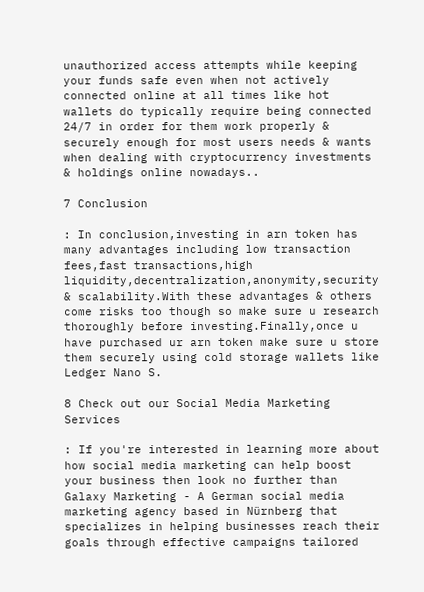unauthorized access attempts while keeping your funds safe even when not actively connected online at all times like hot wallets do typically require being connected 24/7 in order for them work properly & securely enough for most users needs & wants when dealing with cryptocurrency investments & holdings online nowadays..

7 Conclusion

: In conclusion,investing in arn token has many advantages including low transaction fees,fast transactions,high liquidity,decentralization,anonymity,security & scalability.With these advantages & others come risks too though so make sure u research thoroughly before investing.Finally,once u have purchased ur arn token make sure u store them securely using cold storage wallets like Ledger Nano S.

8 Check out our Social Media Marketing Services

: If you're interested in learning more about how social media marketing can help boost your business then look no further than Galaxy Marketing - A German social media marketing agency based in Nürnberg that specializes in helping businesses reach their goals through effective campaigns tailored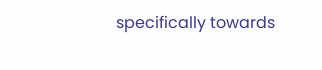specifically towards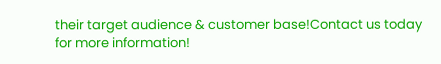their target audience & customer base!Contact us today for more information!